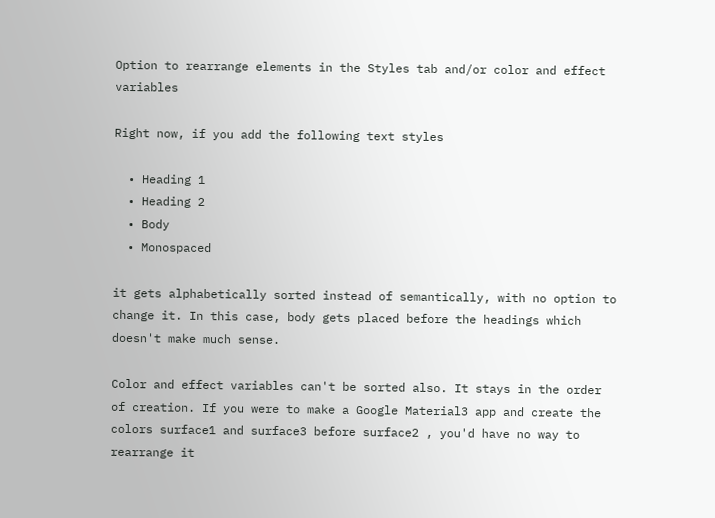Option to rearrange elements in the Styles tab and/or color and effect variables

Right now, if you add the following text styles

  • Heading 1
  • Heading 2
  • Body
  • Monospaced

it gets alphabetically sorted instead of semantically, with no option to change it. In this case, body gets placed before the headings which doesn't make much sense.

Color and effect variables can't be sorted also. It stays in the order of creation. If you were to make a Google Material3 app and create the colors surface1 and surface3 before surface2 , you'd have no way to rearrange it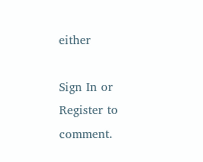either

Sign In or Register to comment.